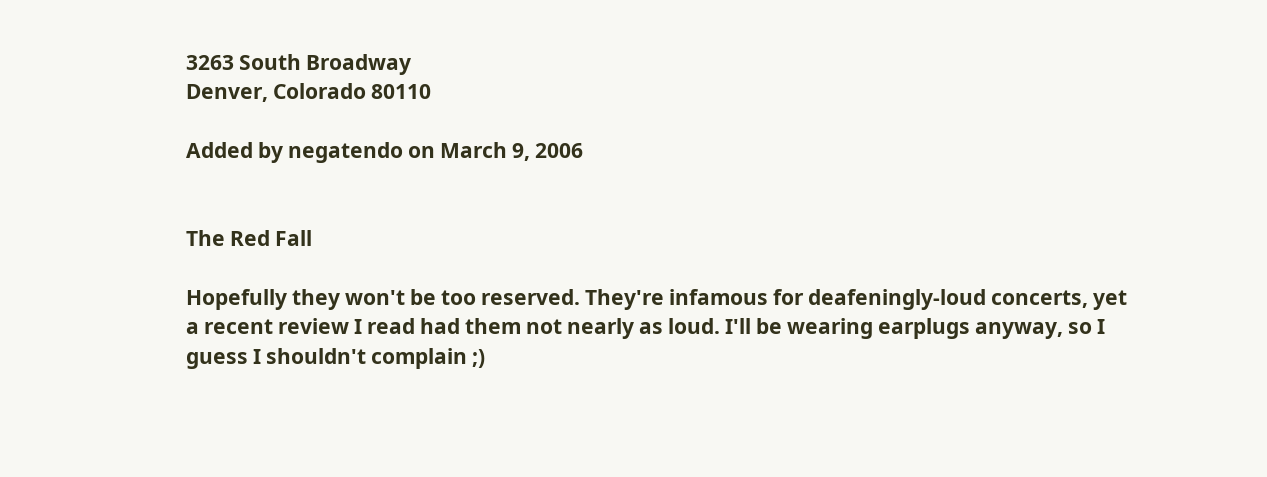3263 South Broadway
Denver, Colorado 80110

Added by negatendo on March 9, 2006


The Red Fall

Hopefully they won't be too reserved. They're infamous for deafeningly-loud concerts, yet a recent review I read had them not nearly as loud. I'll be wearing earplugs anyway, so I guess I shouldn't complain ;)